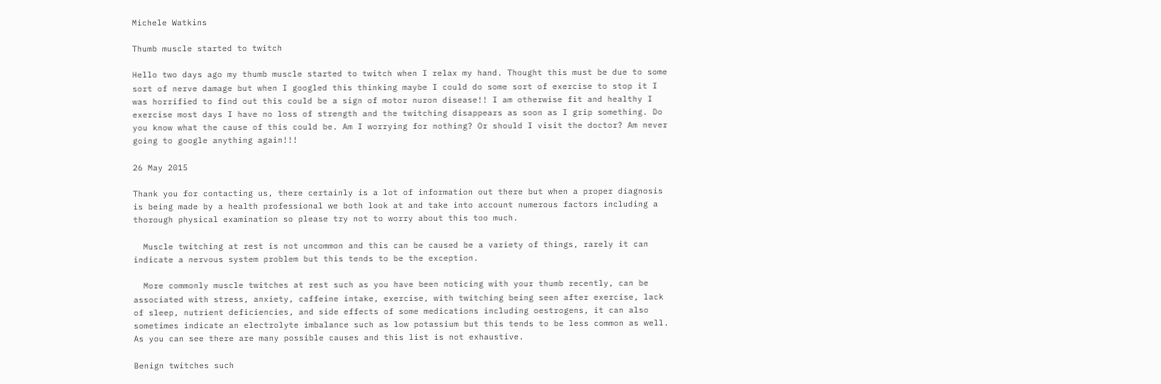Michele Watkins

Thumb muscle started to twitch

Hello two days ago my thumb muscle started to twitch when I relax my hand. Thought this must be due to some sort of nerve damage but when I googled this thinking maybe I could do some sort of exercise to stop it I was horrified to find out this could be a sign of motor nuron disease!! I am otherwise fit and healthy I exercise most days I have no loss of strength and the twitching disappears as soon as I grip something. Do you know what the cause of this could be. Am I worrying for nothing? Or should I visit the doctor? Am never going to google anything again!!!

26 May 2015

Thank you for contacting us, there certainly is a lot of information out there but when a proper diagnosis is being made by a health professional we both look at and take into account numerous factors including a thorough physical examination so please try not to worry about this too much.

  Muscle twitching at rest is not uncommon and this can be caused be a variety of things, rarely it can indicate a nervous system problem but this tends to be the exception.

  More commonly muscle twitches at rest such as you have been noticing with your thumb recently, can be associated with stress, anxiety, caffeine intake, exercise, with twitching being seen after exercise, lack of sleep, nutrient deficiencies, and side effects of some medications including oestrogens, it can also sometimes indicate an electrolyte imbalance such as low potassium but this tends to be less common as well.  As you can see there are many possible causes and this list is not exhaustive.

Benign twitches such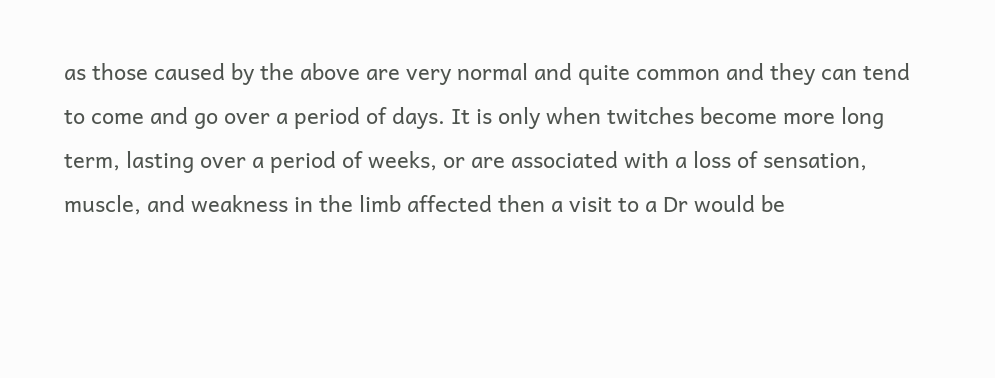as those caused by the above are very normal and quite common and they can tend to come and go over a period of days. It is only when twitches become more long term, lasting over a period of weeks, or are associated with a loss of sensation, muscle, and weakness in the limb affected then a visit to a Dr would be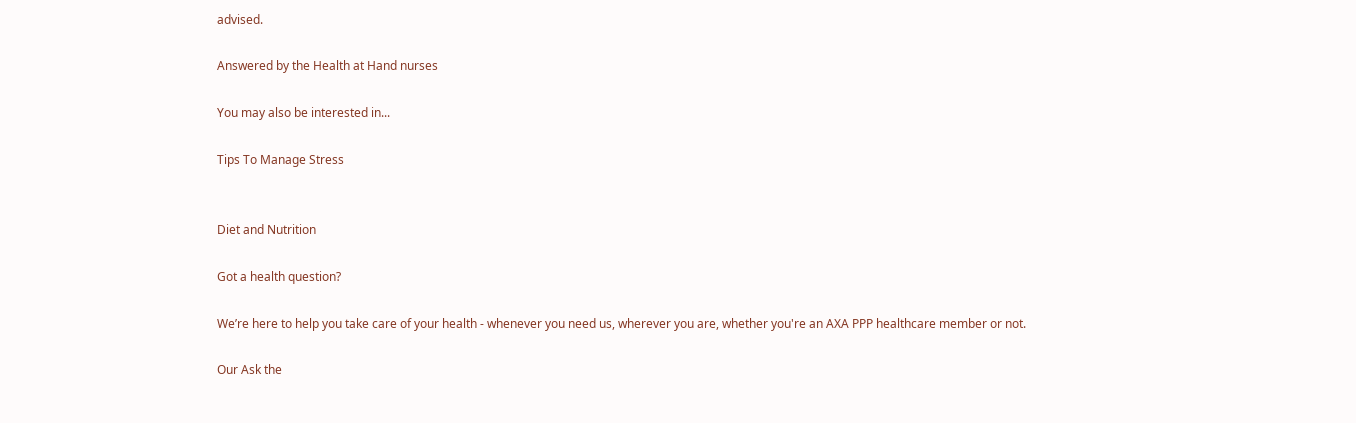advised.

Answered by the Health at Hand nurses

You may also be interested in...

Tips To Manage Stress


Diet and Nutrition

Got a health question?

We’re here to help you take care of your health - whenever you need us, wherever you are, whether you're an AXA PPP healthcare member or not.

Our Ask the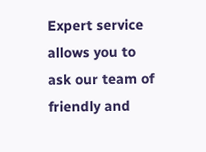Expert service allows you to ask our team of friendly and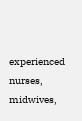experienced nurses, midwives,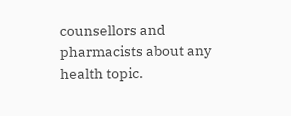counsellors and pharmacists about any health topic.